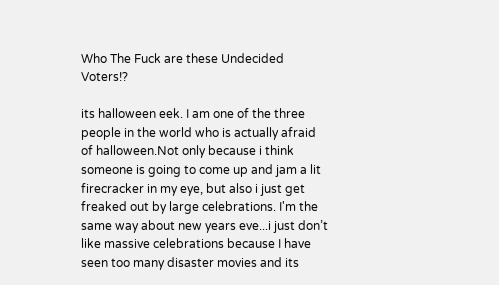Who The Fuck are these Undecided Voters!?

its halloween eek. I am one of the three people in the world who is actually afraid of halloween.Not only because i think someone is going to come up and jam a lit firecracker in my eye, but also i just get freaked out by large celebrations. I'm the same way about new years eve...i just don’t like massive celebrations because I have seen too many disaster movies and its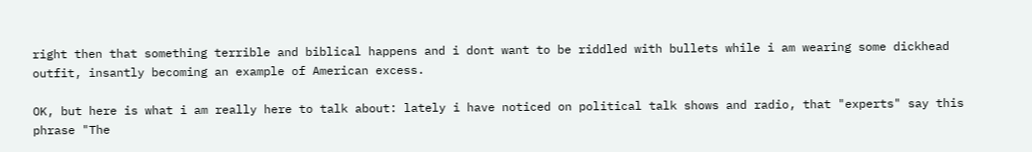right then that something terrible and biblical happens and i dont want to be riddled with bullets while i am wearing some dickhead outfit, insantly becoming an example of American excess.

OK, but here is what i am really here to talk about: lately i have noticed on political talk shows and radio, that "experts" say this phrase "The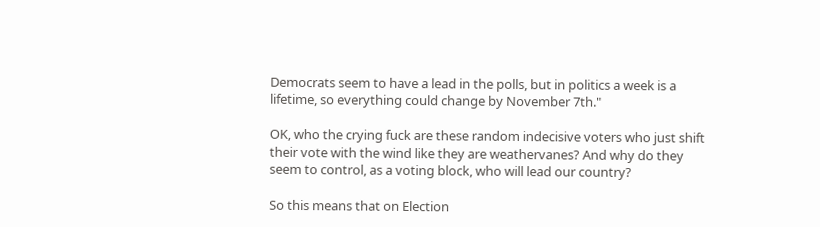Democrats seem to have a lead in the polls, but in politics a week is a lifetime, so everything could change by November 7th."

OK, who the crying fuck are these random indecisive voters who just shift their vote with the wind like they are weathervanes? And why do they seem to control, as a voting block, who will lead our country?

So this means that on Election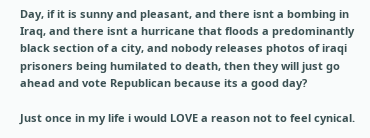Day, if it is sunny and pleasant, and there isnt a bombing in Iraq, and there isnt a hurricane that floods a predominantly black section of a city, and nobody releases photos of iraqi prisoners being humilated to death, then they will just go ahead and vote Republican because its a good day?

Just once in my life i would LOVE a reason not to feel cynical.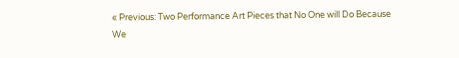« Previous: Two Performance Art Pieces that No One will Do Because We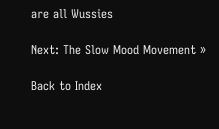are all Wussies

Next: The Slow Mood Movement »

Back to Index